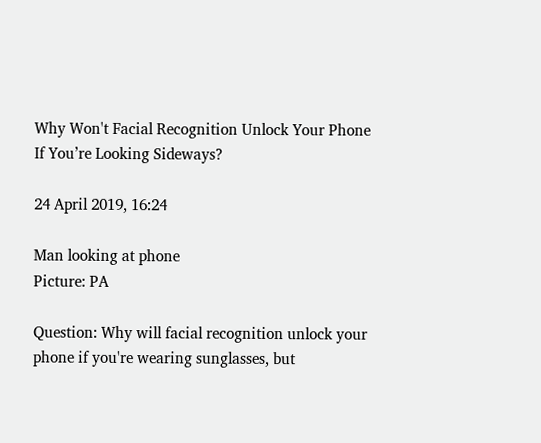Why Won't Facial Recognition Unlock Your Phone If You’re Looking Sideways?

24 April 2019, 16:24

Man looking at phone
Picture: PA

Question: Why will facial recognition unlock your phone if you're wearing sunglasses, but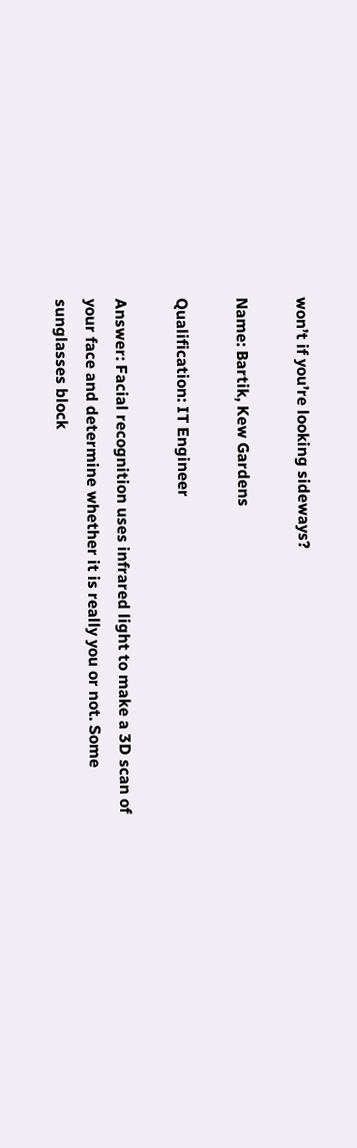won’t if you’re looking sideways?

Name: Bartik, Kew Gardens

Qualification: IT Engineer

Answer: Facial recognition uses infrared light to make a 3D scan of your face and determine whether it is really you or not. Some sunglasses block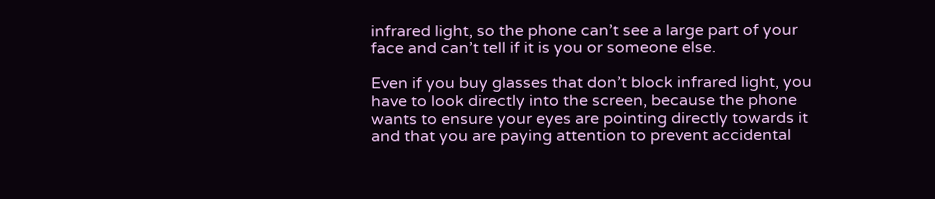infrared light, so the phone can’t see a large part of your face and can’t tell if it is you or someone else.

Even if you buy glasses that don’t block infrared light, you have to look directly into the screen, because the phone wants to ensure your eyes are pointing directly towards it and that you are paying attention to prevent accidental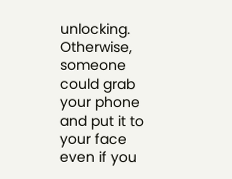unlocking. Otherwise, someone could grab your phone and put it to your face even if you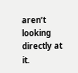aren’t looking directly at it.